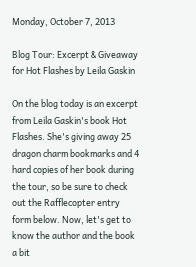Monday, October 7, 2013

Blog Tour: Excerpt & Giveaway for Hot Flashes by Leila Gaskin

On the blog today is an excerpt from Leila Gaskin's book Hot Flashes. She's giving away 25 dragon charm bookmarks and 4 hard copies of her book during the tour, so be sure to check out the Rafflecopter entry form below. Now, let's get to know the author and the book a bit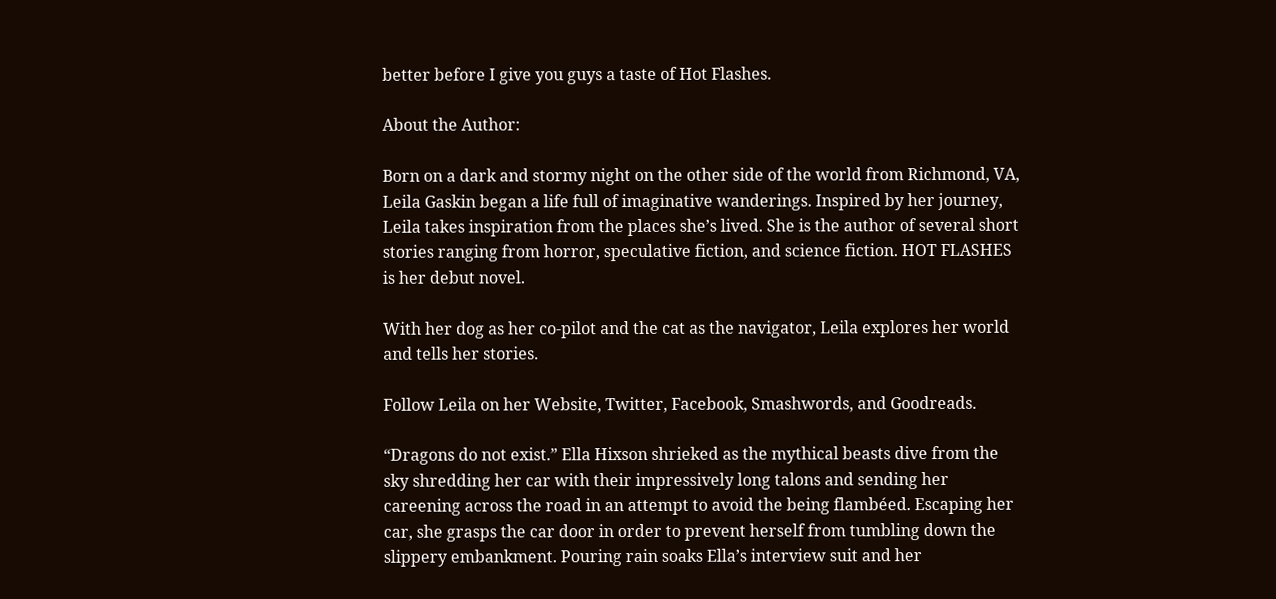better before I give you guys a taste of Hot Flashes.

About the Author:

Born on a dark and stormy night on the other side of the world from Richmond, VA, Leila Gaskin began a life full of imaginative wanderings. Inspired by her journey, Leila takes inspiration from the places she’s lived. She is the author of several short stories ranging from horror, speculative fiction, and science fiction. HOT FLASHES is her debut novel.

With her dog as her co-pilot and the cat as the navigator, Leila explores her world and tells her stories.

Follow Leila on her Website, Twitter, Facebook, Smashwords, and Goodreads.

“Dragons do not exist.” Ella Hixson shrieked as the mythical beasts dive from the sky shredding her car with their impressively long talons and sending her careening across the road in an attempt to avoid the being flambéed. Escaping her car, she grasps the car door in order to prevent herself from tumbling down the slippery embankment. Pouring rain soaks Ella’s interview suit and her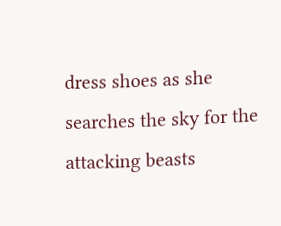dress shoes as she searches the sky for the attacking beasts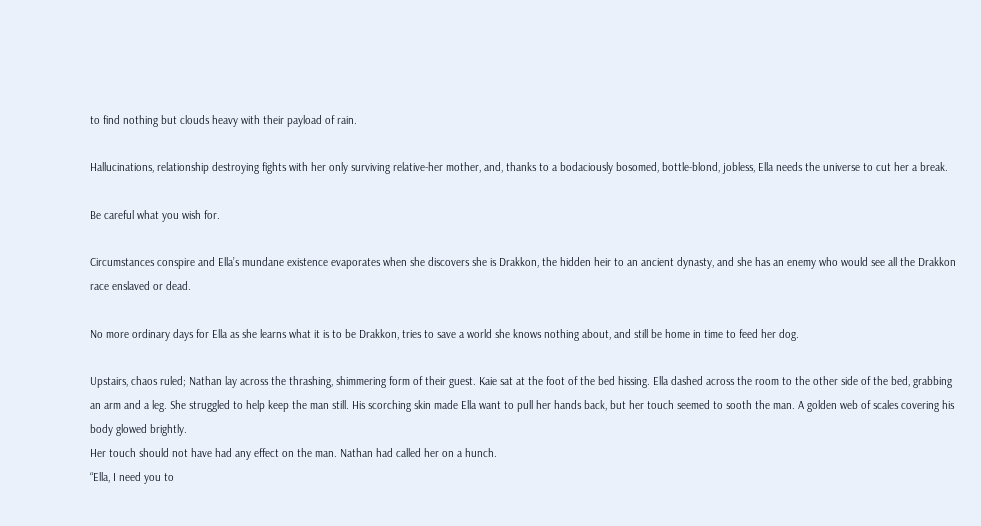to find nothing but clouds heavy with their payload of rain.

Hallucinations, relationship destroying fights with her only surviving relative-her mother, and, thanks to a bodaciously bosomed, bottle-blond, jobless, Ella needs the universe to cut her a break.

Be careful what you wish for.

Circumstances conspire and Ella’s mundane existence evaporates when she discovers she is Drakkon, the hidden heir to an ancient dynasty, and she has an enemy who would see all the Drakkon race enslaved or dead.

No more ordinary days for Ella as she learns what it is to be Drakkon, tries to save a world she knows nothing about, and still be home in time to feed her dog.

Upstairs, chaos ruled; Nathan lay across the thrashing, shimmering form of their guest. Kaie sat at the foot of the bed hissing. Ella dashed across the room to the other side of the bed, grabbing an arm and a leg. She struggled to help keep the man still. His scorching skin made Ella want to pull her hands back, but her touch seemed to sooth the man. A golden web of scales covering his body glowed brightly.
Her touch should not have had any effect on the man. Nathan had called her on a hunch.
“Ella, I need you to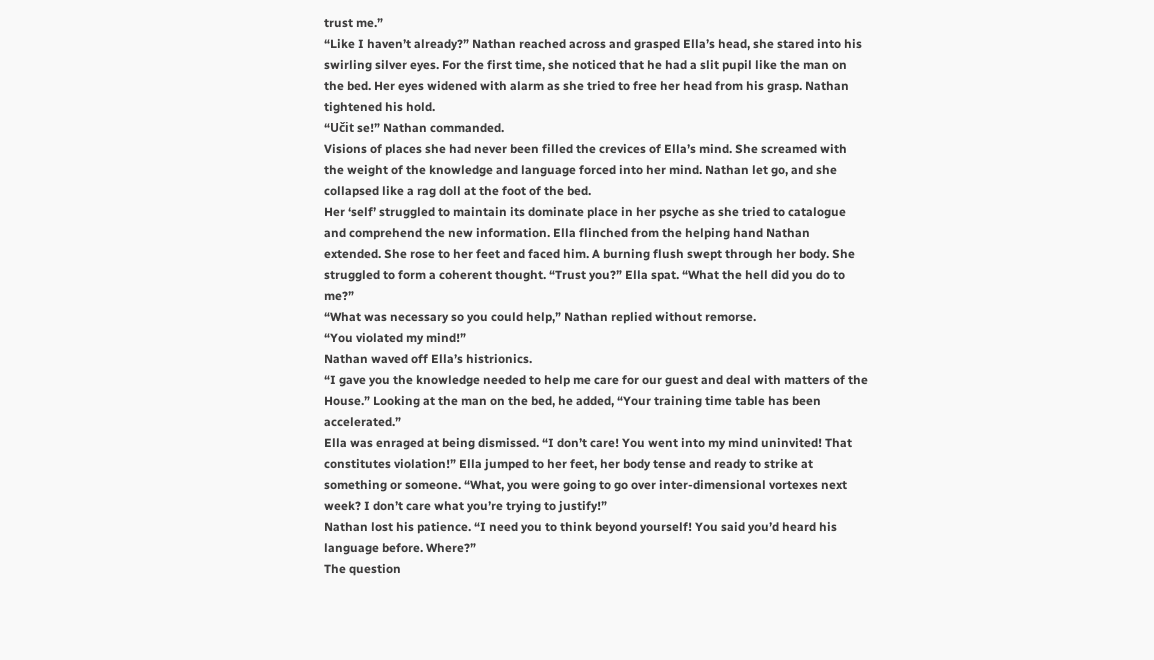trust me.”
“Like I haven’t already?” Nathan reached across and grasped Ella’s head, she stared into his swirling silver eyes. For the first time, she noticed that he had a slit pupil like the man on the bed. Her eyes widened with alarm as she tried to free her head from his grasp. Nathan tightened his hold.
“Učit se!” Nathan commanded.
Visions of places she had never been filled the crevices of Ella’s mind. She screamed with the weight of the knowledge and language forced into her mind. Nathan let go, and she collapsed like a rag doll at the foot of the bed.
Her ‘self’ struggled to maintain its dominate place in her psyche as she tried to catalogue and comprehend the new information. Ella flinched from the helping hand Nathan extended. She rose to her feet and faced him. A burning flush swept through her body. She struggled to form a coherent thought. “Trust you?” Ella spat. “What the hell did you do to me?”
“What was necessary so you could help,” Nathan replied without remorse.
“You violated my mind!”
Nathan waved off Ella’s histrionics.
“I gave you the knowledge needed to help me care for our guest and deal with matters of the House.” Looking at the man on the bed, he added, “Your training time table has been accelerated.”
Ella was enraged at being dismissed. “I don’t care! You went into my mind uninvited! That constitutes violation!” Ella jumped to her feet, her body tense and ready to strike at something or someone. “What, you were going to go over inter-dimensional vortexes next week? I don’t care what you’re trying to justify!”
Nathan lost his patience. “I need you to think beyond yourself! You said you’d heard his language before. Where?”
The question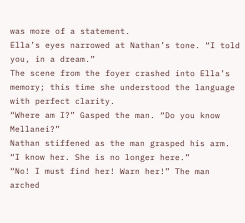was more of a statement.
Ella’s eyes narrowed at Nathan’s tone. “I told you, in a dream.”
The scene from the foyer crashed into Ella’s memory; this time she understood the language with perfect clarity.
“Where am I?” Gasped the man. “Do you know Mellanei?”
Nathan stiffened as the man grasped his arm. “I know her. She is no longer here.”
“No! I must find her! Warn her!” The man arched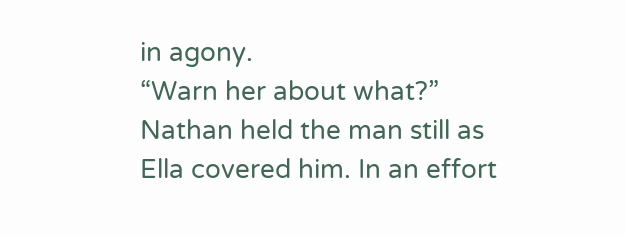in agony.
“Warn her about what?” Nathan held the man still as Ella covered him. In an effort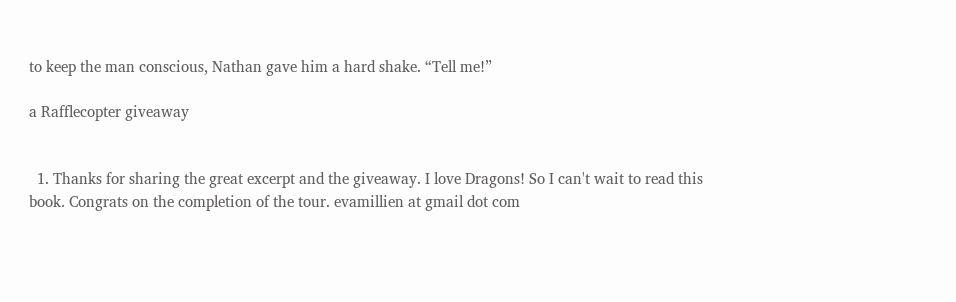to keep the man conscious, Nathan gave him a hard shake. “Tell me!”

a Rafflecopter giveaway


  1. Thanks for sharing the great excerpt and the giveaway. I love Dragons! So I can't wait to read this book. Congrats on the completion of the tour. evamillien at gmail dot com